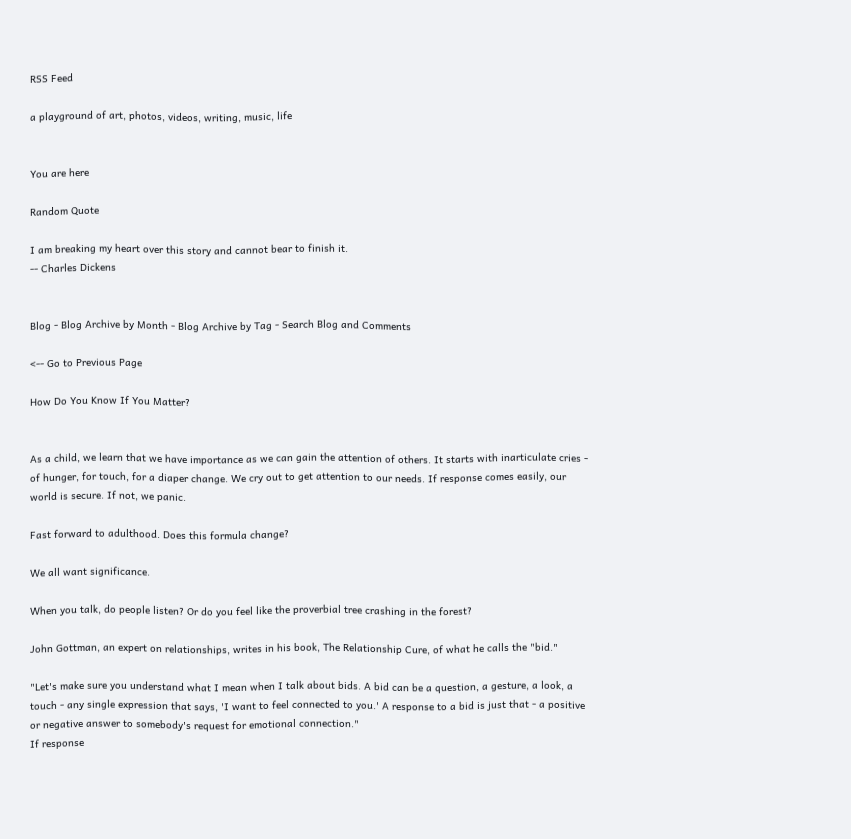RSS Feed

a playground of art, photos, videos, writing, music, life


You are here

Random Quote

I am breaking my heart over this story and cannot bear to finish it.
-- Charles Dickens


Blog - Blog Archive by Month - Blog Archive by Tag - Search Blog and Comments

<-- Go to Previous Page

How Do You Know If You Matter?


As a child, we learn that we have importance as we can gain the attention of others. It starts with inarticulate cries - of hunger, for touch, for a diaper change. We cry out to get attention to our needs. If response comes easily, our world is secure. If not, we panic.

Fast forward to adulthood. Does this formula change?

We all want significance.

When you talk, do people listen? Or do you feel like the proverbial tree crashing in the forest?

John Gottman, an expert on relationships, writes in his book, The Relationship Cure, of what he calls the "bid."

"Let's make sure you understand what I mean when I talk about bids. A bid can be a question, a gesture, a look, a touch - any single expression that says, 'I want to feel connected to you.' A response to a bid is just that - a positive or negative answer to somebody's request for emotional connection."
If response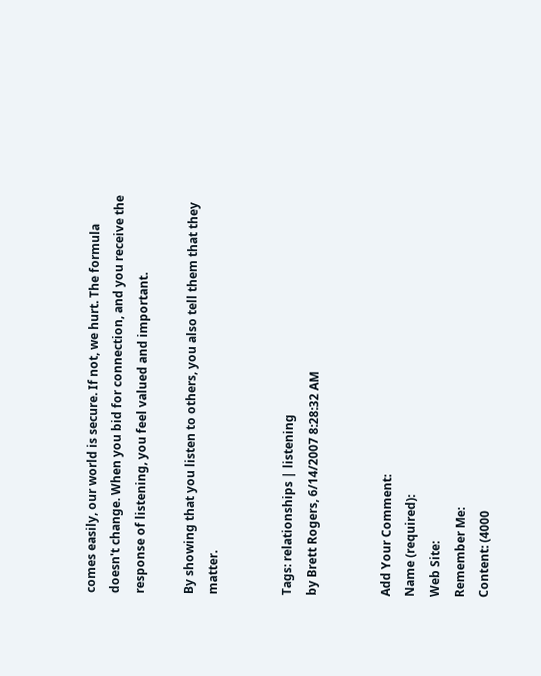comes easily, our world is secure. If not, we hurt. The formula doesn't change. When you bid for connection, and you receive the response of listening, you feel valued and important.

By showing that you listen to others, you also tell them that they matter.


Tags: relationships | listening
by Brett Rogers, 6/14/2007 8:28:32 AM


Add Your Comment:
Name (required):
Web Site:
Remember Me:
Content: (4000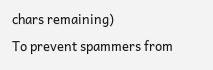chars remaining)
To prevent spammers from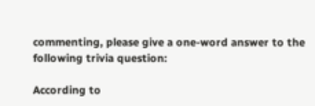commenting, please give a one-word answer to the following trivia question:

According to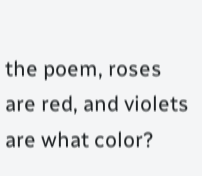the poem, roses are red, and violets are what color?